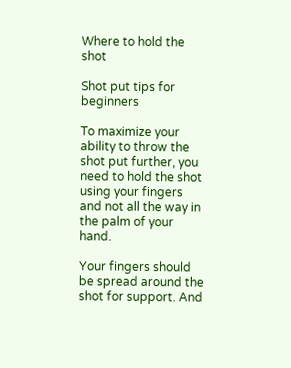Where to hold the shot

Shot put tips for beginners

To maximize your ability to throw the shot put further, you need to hold the shot using your fingers and not all the way in the palm of your hand.

Your fingers should be spread around the shot for support. And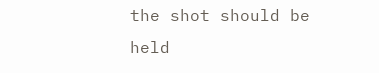the shot should be held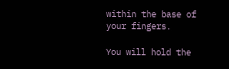within the base of your fingers.

You will hold the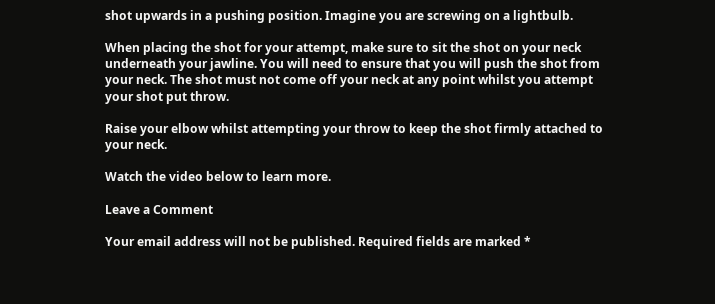shot upwards in a pushing position. Imagine you are screwing on a lightbulb.

When placing the shot for your attempt, make sure to sit the shot on your neck underneath your jawline. You will need to ensure that you will push the shot from your neck. The shot must not come off your neck at any point whilst you attempt your shot put throw.

Raise your elbow whilst attempting your throw to keep the shot firmly attached to your neck.

Watch the video below to learn more.

Leave a Comment

Your email address will not be published. Required fields are marked *